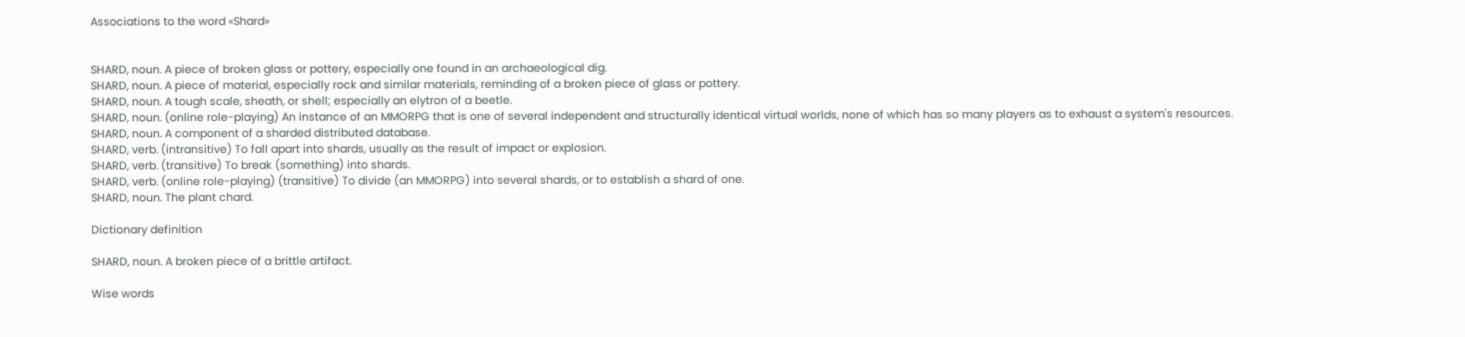Associations to the word «Shard»


SHARD, noun. A piece of broken glass or pottery, especially one found in an archaeological dig.
SHARD, noun. A piece of material, especially rock and similar materials, reminding of a broken piece of glass or pottery.
SHARD, noun. A tough scale, sheath, or shell; especially an elytron of a beetle.
SHARD, noun. (online role-playing) An instance of an MMORPG that is one of several independent and structurally identical virtual worlds, none of which has so many players as to exhaust a system's resources.
SHARD, noun. A component of a sharded distributed database.
SHARD, verb. (intransitive) To fall apart into shards, usually as the result of impact or explosion.
SHARD, verb. (transitive) To break (something) into shards.
SHARD, verb. (online role-playing) (transitive) To divide (an MMORPG) into several shards, or to establish a shard of one.
SHARD, noun. The plant chard.

Dictionary definition

SHARD, noun. A broken piece of a brittle artifact.

Wise words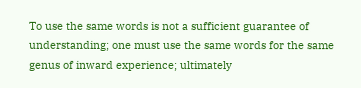To use the same words is not a sufficient guarantee of understanding; one must use the same words for the same genus of inward experience; ultimately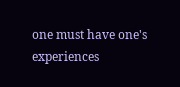one must have one's experiences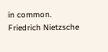in common.
Friedrich Nietzsche